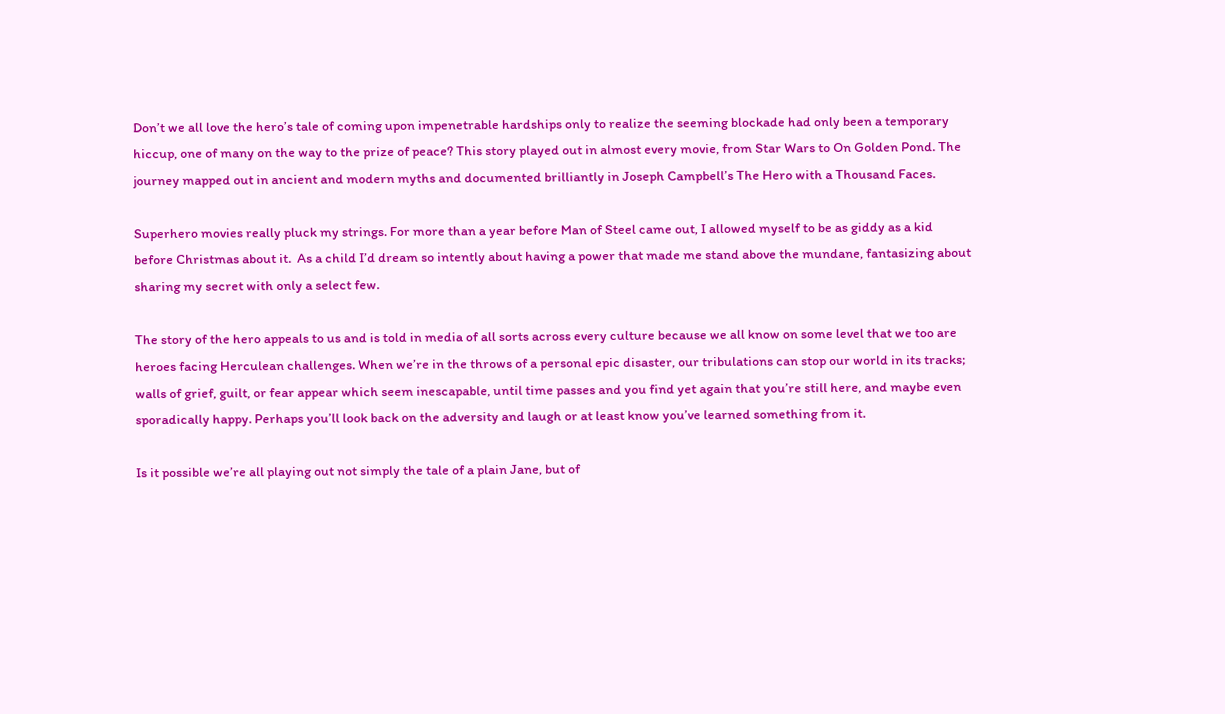Don’t we all love the hero’s tale of coming upon impenetrable hardships only to realize the seeming blockade had only been a temporary hiccup, one of many on the way to the prize of peace? This story played out in almost every movie, from Star Wars to On Golden Pond. The journey mapped out in ancient and modern myths and documented brilliantly in Joseph Campbell’s The Hero with a Thousand Faces.

Superhero movies really pluck my strings. For more than a year before Man of Steel came out, I allowed myself to be as giddy as a kid before Christmas about it.  As a child I’d dream so intently about having a power that made me stand above the mundane, fantasizing about sharing my secret with only a select few.

The story of the hero appeals to us and is told in media of all sorts across every culture because we all know on some level that we too are heroes facing Herculean challenges. When we’re in the throws of a personal epic disaster, our tribulations can stop our world in its tracks; walls of grief, guilt, or fear appear which seem inescapable, until time passes and you find yet again that you’re still here, and maybe even sporadically happy. Perhaps you’ll look back on the adversity and laugh or at least know you’ve learned something from it.

Is it possible we’re all playing out not simply the tale of a plain Jane, but of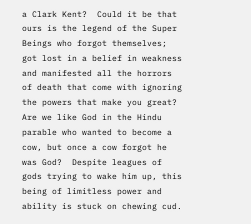a Clark Kent?  Could it be that ours is the legend of the Super Beings who forgot themselves; got lost in a belief in weakness and manifested all the horrors of death that come with ignoring the powers that make you great? Are we like God in the Hindu parable who wanted to become a cow, but once a cow forgot he was God?  Despite leagues of gods trying to wake him up, this being of limitless power and ability is stuck on chewing cud.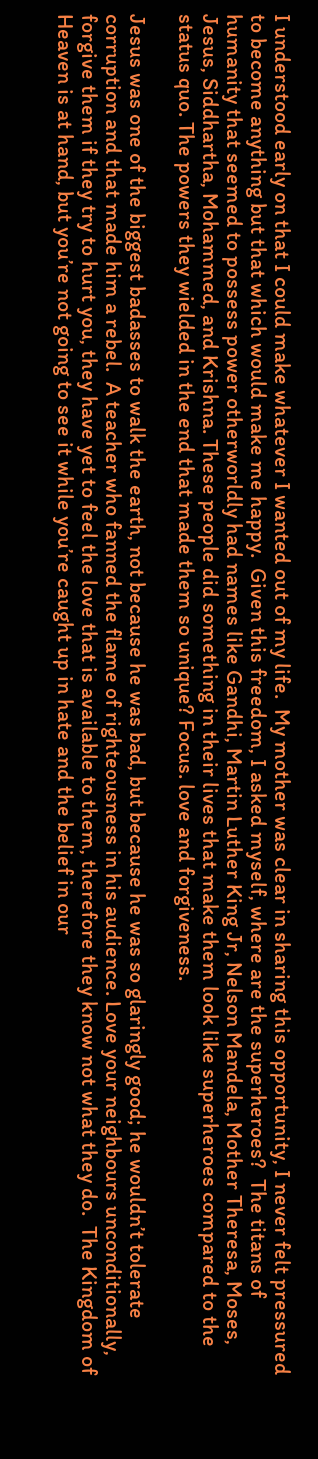I understood early on that I could make whatever I wanted out of my life.  My mother was clear in sharing this opportunity, I never felt pressured to become anything but that which would make me happy.  Given this freedom, I asked myself, where are the superheroes?  The titans of humanity that seemed to possess power otherworldly had names like Gandhi, Martin Luther King Jr, Nelson Mandela, Mother Theresa, Moses, Jesus, Siddhartha, Mohammed, and Krishna. These people did something in their lives that make them look like superheroes compared to the status quo. The powers they wielded in the end that made them so unique? Focus. love and forgiveness.

Jesus was one of the biggest badasses to walk the earth, not because he was bad, but because he was so glaringly good; he wouldn’t tolerate corruption and that made him a rebel.  A teacher who fanned the flame of righteousness in his audience. Love your neighbours unconditionally, forgive them if they try to hurt you, they have yet to feel the love that is available to them, therefore they know not what they do.  The Kingdom of Heaven is at hand, but you’re not going to see it while you’re caught up in hate and the belief in our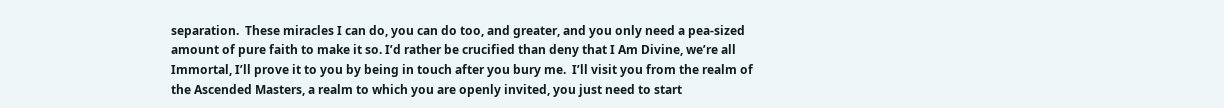separation.  These miracles I can do, you can do too, and greater, and you only need a pea-sized amount of pure faith to make it so. I’d rather be crucified than deny that I Am Divine, we’re all Immortal, I’ll prove it to you by being in touch after you bury me.  I’ll visit you from the realm of the Ascended Masters, a realm to which you are openly invited, you just need to start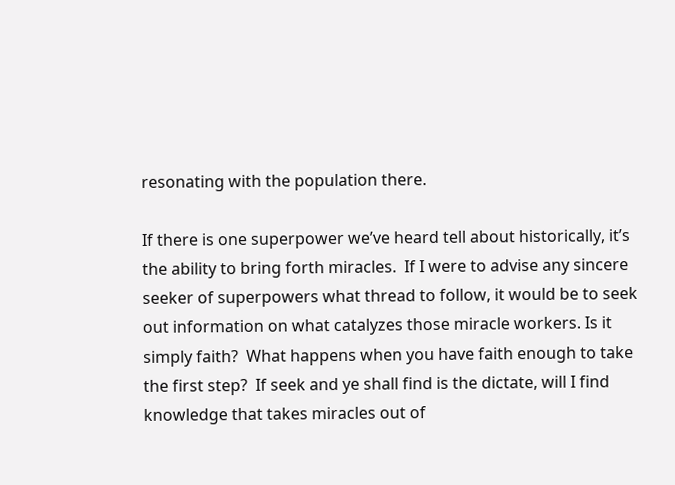resonating with the population there.

If there is one superpower we’ve heard tell about historically, it’s the ability to bring forth miracles.  If I were to advise any sincere seeker of superpowers what thread to follow, it would be to seek out information on what catalyzes those miracle workers. Is it simply faith?  What happens when you have faith enough to take the first step?  If seek and ye shall find is the dictate, will I find knowledge that takes miracles out of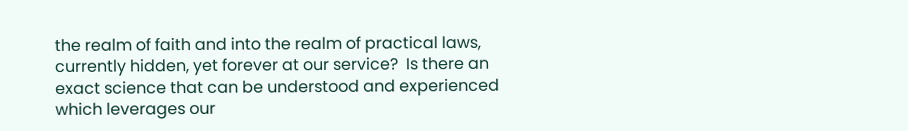the realm of faith and into the realm of practical laws, currently hidden, yet forever at our service?  Is there an exact science that can be understood and experienced which leverages our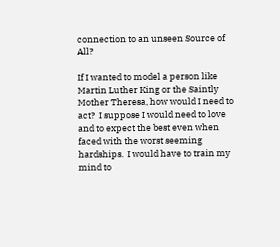connection to an unseen Source of All?

If I wanted to model a person like Martin Luther King or the Saintly Mother Theresa, how would I need to act?  I suppose I would need to love and to expect the best even when faced with the worst seeming hardships.  I would have to train my mind to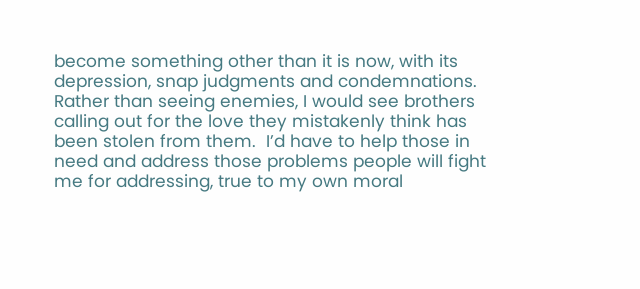become something other than it is now, with its depression, snap judgments and condemnations. Rather than seeing enemies, I would see brothers calling out for the love they mistakenly think has been stolen from them.  I’d have to help those in need and address those problems people will fight me for addressing, true to my own moral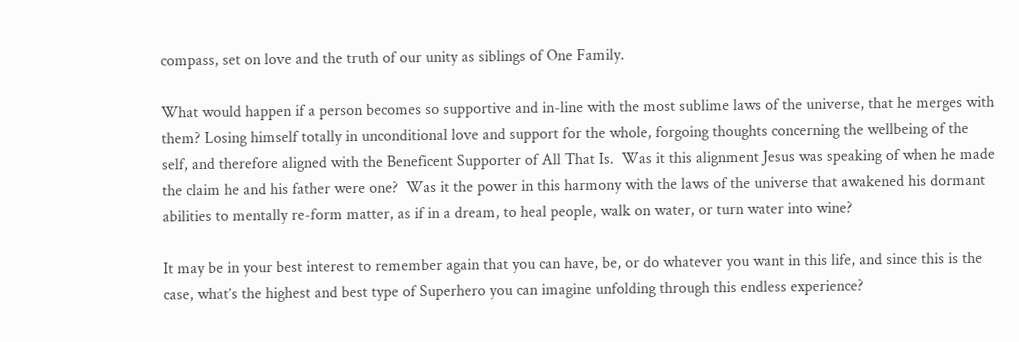compass, set on love and the truth of our unity as siblings of One Family.

What would happen if a person becomes so supportive and in-line with the most sublime laws of the universe, that he merges with them? Losing himself totally in unconditional love and support for the whole, forgoing thoughts concerning the wellbeing of the self, and therefore aligned with the Beneficent Supporter of All That Is.  Was it this alignment Jesus was speaking of when he made the claim he and his father were one?  Was it the power in this harmony with the laws of the universe that awakened his dormant abilities to mentally re-form matter, as if in a dream, to heal people, walk on water, or turn water into wine?

It may be in your best interest to remember again that you can have, be, or do whatever you want in this life, and since this is the case, what’s the highest and best type of Superhero you can imagine unfolding through this endless experience?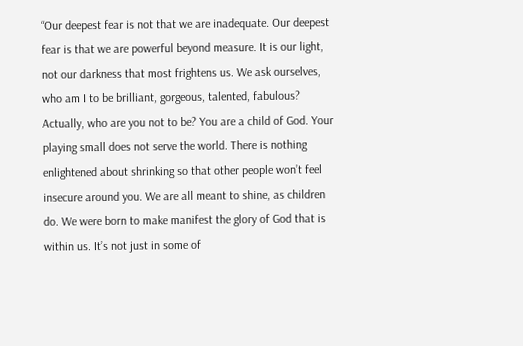“Our deepest fear is not that we are inadequate. Our deepest fear is that we are powerful beyond measure. It is our light, not our darkness that most frightens us. We ask ourselves, who am I to be brilliant, gorgeous, talented, fabulous? Actually, who are you not to be? You are a child of God. Your playing small does not serve the world. There is nothing enlightened about shrinking so that other people won’t feel insecure around you. We are all meant to shine, as children do. We were born to make manifest the glory of God that is within us. It’s not just in some of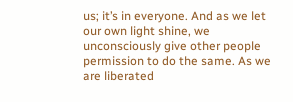us; it’s in everyone. And as we let our own light shine, we unconsciously give other people permission to do the same. As we are liberated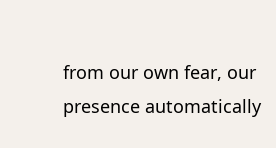from our own fear, our presence automatically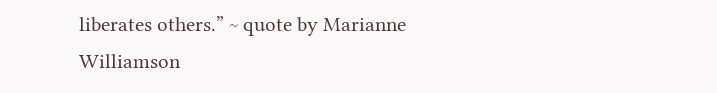liberates others.” ~ quote by Marianne Williamson